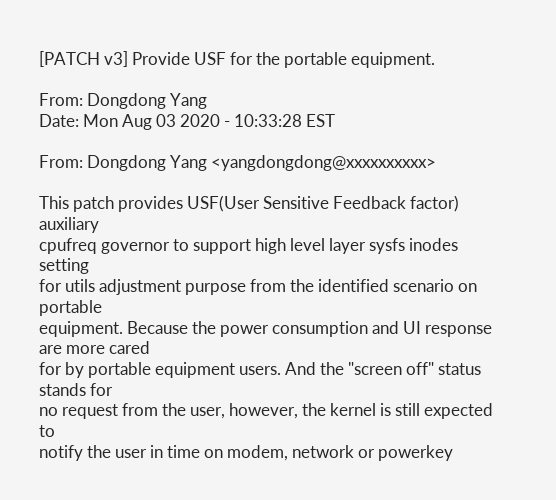[PATCH v3] Provide USF for the portable equipment.

From: Dongdong Yang
Date: Mon Aug 03 2020 - 10:33:28 EST

From: Dongdong Yang <yangdongdong@xxxxxxxxxx>

This patch provides USF(User Sensitive Feedback factor) auxiliary
cpufreq governor to support high level layer sysfs inodes setting
for utils adjustment purpose from the identified scenario on portable
equipment. Because the power consumption and UI response are more cared
for by portable equipment users. And the "screen off" status stands for
no request from the user, however, the kernel is still expected to
notify the user in time on modem, network or powerkey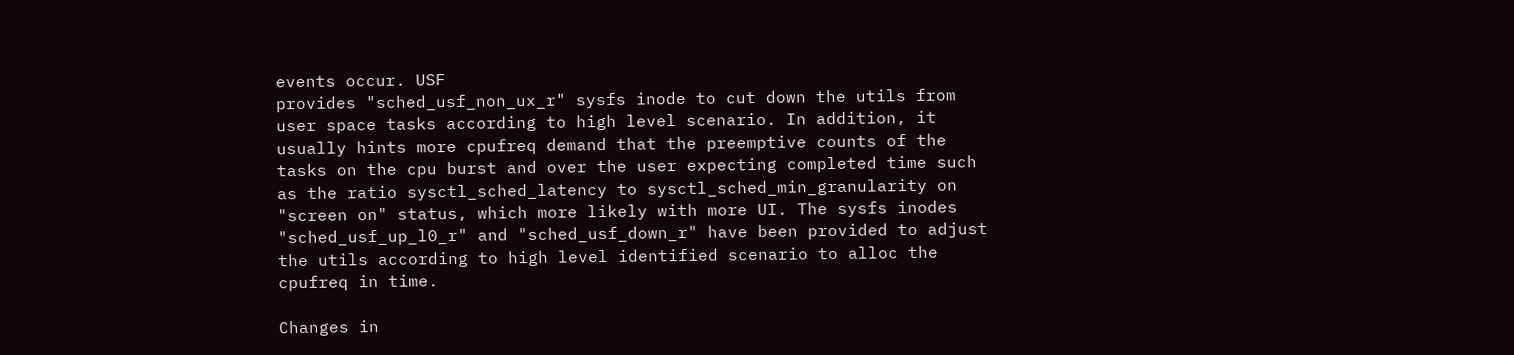events occur. USF
provides "sched_usf_non_ux_r" sysfs inode to cut down the utils from
user space tasks according to high level scenario. In addition, it
usually hints more cpufreq demand that the preemptive counts of the
tasks on the cpu burst and over the user expecting completed time such
as the ratio sysctl_sched_latency to sysctl_sched_min_granularity on
"screen on" status, which more likely with more UI. The sysfs inodes
"sched_usf_up_l0_r" and "sched_usf_down_r" have been provided to adjust
the utils according to high level identified scenario to alloc the
cpufreq in time.

Changes in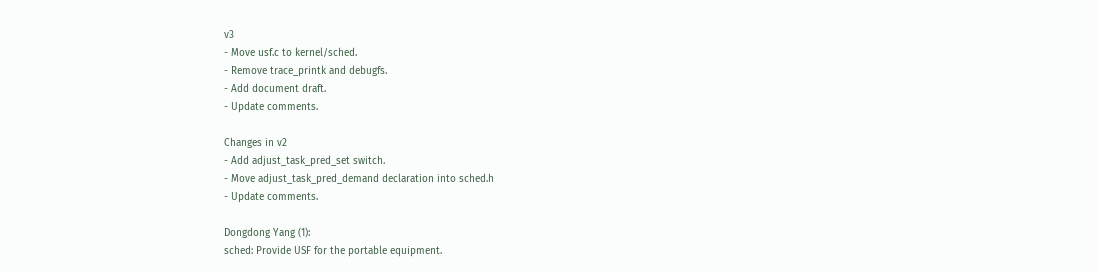v3
- Move usf.c to kernel/sched.
- Remove trace_printk and debugfs.
- Add document draft.
- Update comments.

Changes in v2
- Add adjust_task_pred_set switch.
- Move adjust_task_pred_demand declaration into sched.h
- Update comments.

Dongdong Yang (1):
sched: Provide USF for the portable equipment.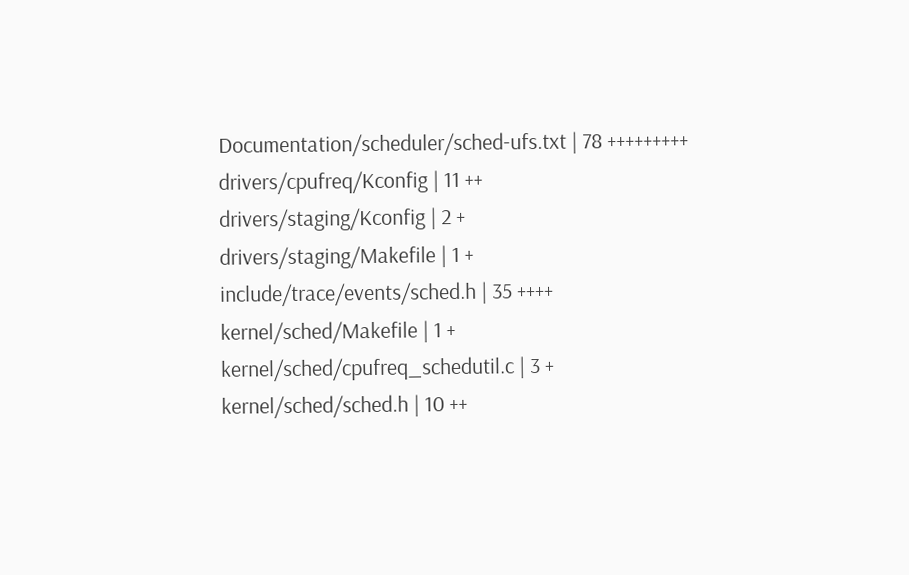Documentation/scheduler/sched-ufs.txt | 78 +++++++++
drivers/cpufreq/Kconfig | 11 ++
drivers/staging/Kconfig | 2 +
drivers/staging/Makefile | 1 +
include/trace/events/sched.h | 35 ++++
kernel/sched/Makefile | 1 +
kernel/sched/cpufreq_schedutil.c | 3 +
kernel/sched/sched.h | 10 ++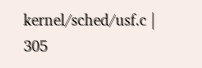kernel/sched/usf.c | 305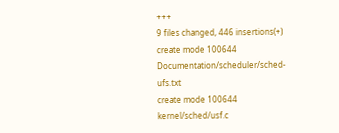+++
9 files changed, 446 insertions(+)
create mode 100644 Documentation/scheduler/sched-ufs.txt
create mode 100644 kernel/sched/usf.c